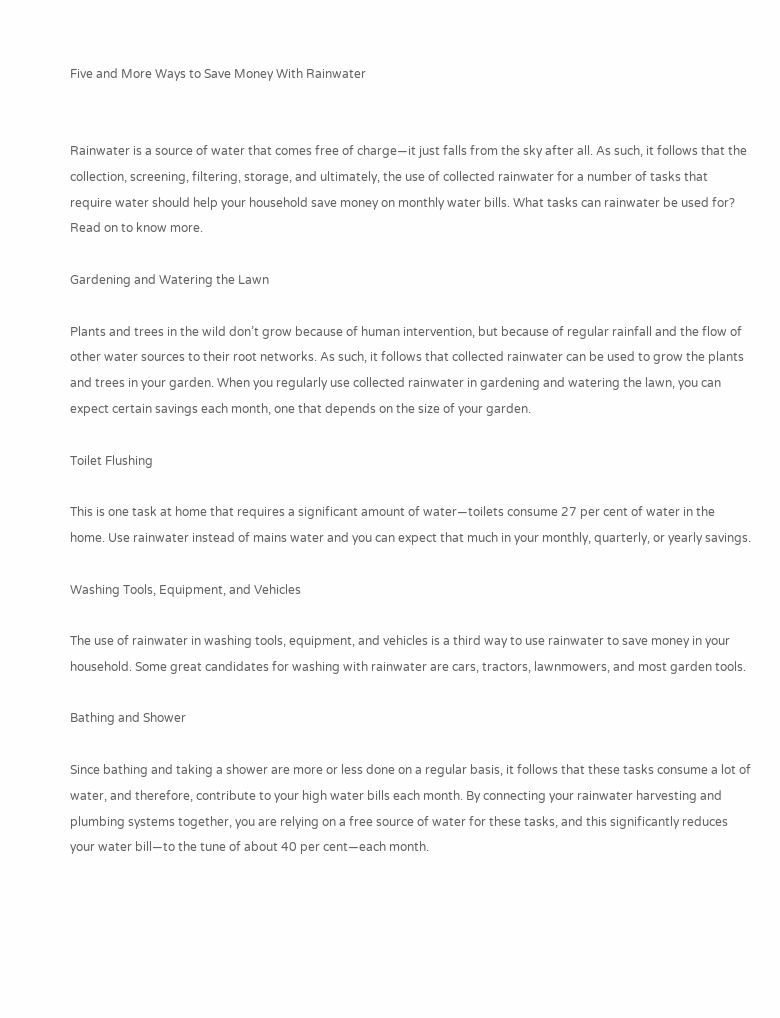Five and More Ways to Save Money With Rainwater


Rainwater is a source of water that comes free of charge—it just falls from the sky after all. As such, it follows that the collection, screening, filtering, storage, and ultimately, the use of collected rainwater for a number of tasks that require water should help your household save money on monthly water bills. What tasks can rainwater be used for? Read on to know more.

Gardening and Watering the Lawn

Plants and trees in the wild don’t grow because of human intervention, but because of regular rainfall and the flow of other water sources to their root networks. As such, it follows that collected rainwater can be used to grow the plants and trees in your garden. When you regularly use collected rainwater in gardening and watering the lawn, you can expect certain savings each month, one that depends on the size of your garden.

Toilet Flushing

This is one task at home that requires a significant amount of water—toilets consume 27 per cent of water in the home. Use rainwater instead of mains water and you can expect that much in your monthly, quarterly, or yearly savings.

Washing Tools, Equipment, and Vehicles

The use of rainwater in washing tools, equipment, and vehicles is a third way to use rainwater to save money in your household. Some great candidates for washing with rainwater are cars, tractors, lawnmowers, and most garden tools.

Bathing and Shower

Since bathing and taking a shower are more or less done on a regular basis, it follows that these tasks consume a lot of water, and therefore, contribute to your high water bills each month. By connecting your rainwater harvesting and plumbing systems together, you are relying on a free source of water for these tasks, and this significantly reduces your water bill—to the tune of about 40 per cent—each month.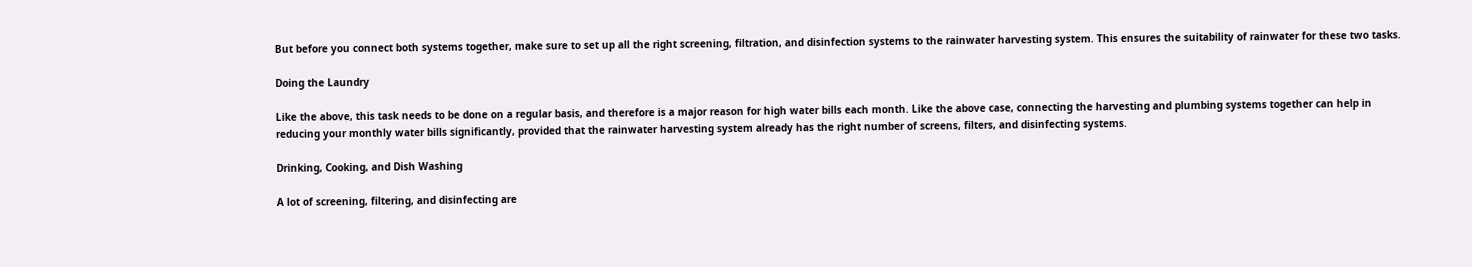But before you connect both systems together, make sure to set up all the right screening, filtration, and disinfection systems to the rainwater harvesting system. This ensures the suitability of rainwater for these two tasks.

Doing the Laundry

Like the above, this task needs to be done on a regular basis, and therefore is a major reason for high water bills each month. Like the above case, connecting the harvesting and plumbing systems together can help in reducing your monthly water bills significantly, provided that the rainwater harvesting system already has the right number of screens, filters, and disinfecting systems.

Drinking, Cooking, and Dish Washing

A lot of screening, filtering, and disinfecting are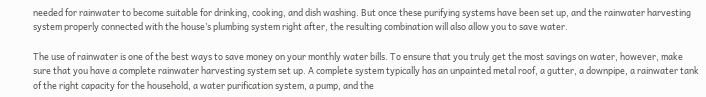needed for rainwater to become suitable for drinking, cooking, and dish washing. But once these purifying systems have been set up, and the rainwater harvesting system properly connected with the house’s plumbing system right after, the resulting combination will also allow you to save water.

The use of rainwater is one of the best ways to save money on your monthly water bills. To ensure that you truly get the most savings on water, however, make sure that you have a complete rainwater harvesting system set up. A complete system typically has an unpainted metal roof, a gutter, a downpipe, a rainwater tank of the right capacity for the household, a water purification system, a pump, and the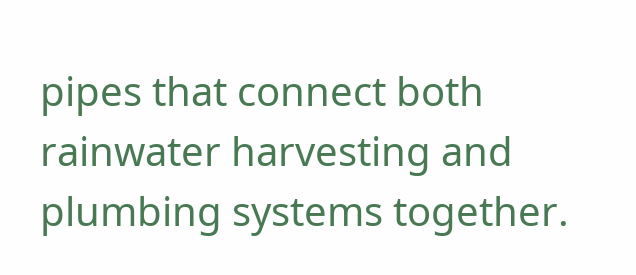pipes that connect both rainwater harvesting and plumbing systems together.